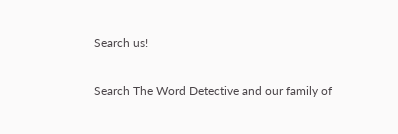Search us!

Search The Word Detective and our family of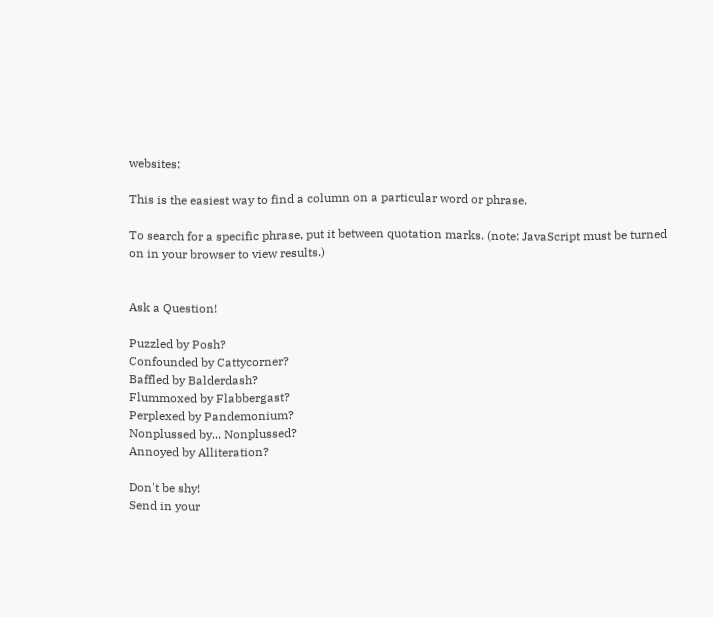websites:

This is the easiest way to find a column on a particular word or phrase.

To search for a specific phrase, put it between quotation marks. (note: JavaScript must be turned on in your browser to view results.)


Ask a Question!

Puzzled by Posh?
Confounded by Cattycorner?
Baffled by Balderdash?
Flummoxed by Flabbergast?
Perplexed by Pandemonium?
Nonplussed by... Nonplussed?
Annoyed by Alliteration?

Don't be shy!
Send in your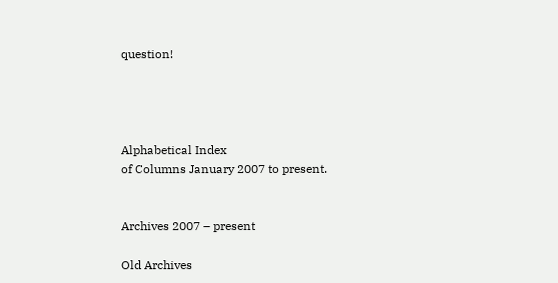question!




Alphabetical Index
of Columns January 2007 to present.


Archives 2007 – present

Old Archives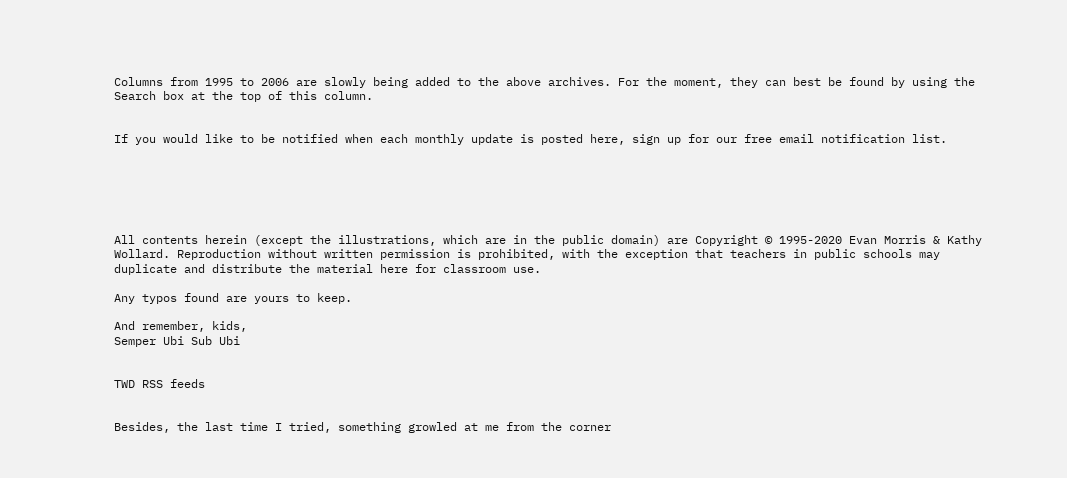Columns from 1995 to 2006 are slowly being added to the above archives. For the moment, they can best be found by using the Search box at the top of this column.


If you would like to be notified when each monthly update is posted here, sign up for our free email notification list.






All contents herein (except the illustrations, which are in the public domain) are Copyright © 1995-2020 Evan Morris & Kathy Wollard. Reproduction without written permission is prohibited, with the exception that teachers in public schools may duplicate and distribute the material here for classroom use.

Any typos found are yours to keep.

And remember, kids,
Semper Ubi Sub Ubi


TWD RSS feeds


Besides, the last time I tried, something growled at me from the corner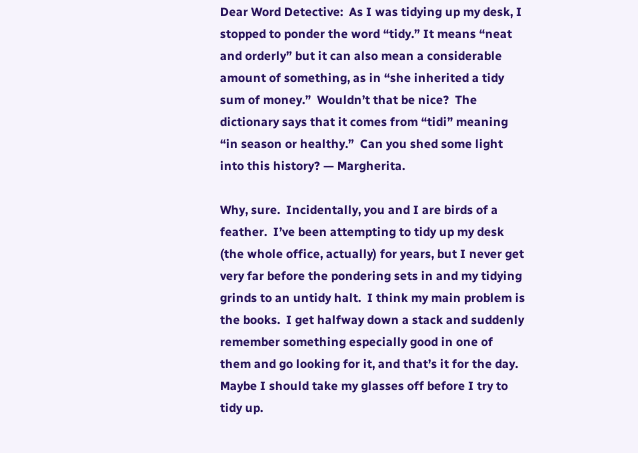Dear Word Detective:  As I was tidying up my desk, I stopped to ponder the word “tidy.” It means “neat and orderly” but it can also mean a considerable amount of something, as in “she inherited a tidy sum of money.”  Wouldn’t that be nice?  The dictionary says that it comes from “tidi” meaning “in season or healthy.”  Can you shed some light into this history? — Margherita.

Why, sure.  Incidentally, you and I are birds of a feather.  I’ve been attempting to tidy up my desk (the whole office, actually) for years, but I never get very far before the pondering sets in and my tidying grinds to an untidy halt.  I think my main problem is the books.  I get halfway down a stack and suddenly remember something especially good in one of them and go looking for it, and that’s it for the day.  Maybe I should take my glasses off before I try to tidy up.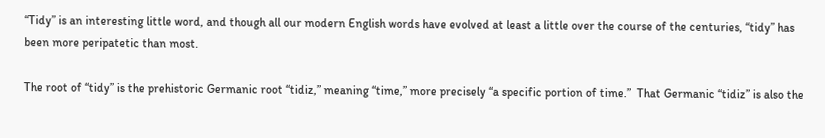“Tidy” is an interesting little word, and though all our modern English words have evolved at least a little over the course of the centuries, “tidy” has been more peripatetic than most.

The root of “tidy” is the prehistoric Germanic root “tidiz,” meaning “time,” more precisely “a specific portion of time.”  That Germanic “tidiz” is also the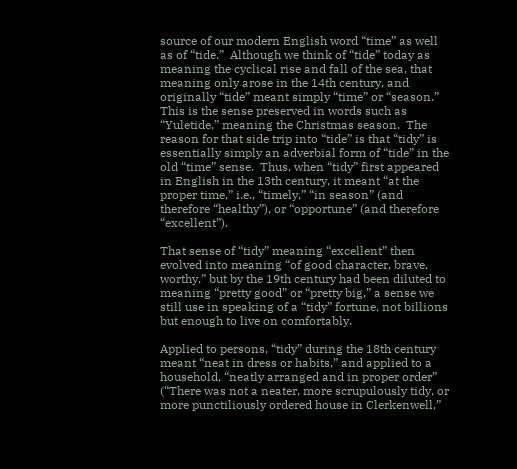source of our modern English word “time” as well as of “tide.”  Although we think of “tide” today as meaning the cyclical rise and fall of the sea, that meaning only arose in the 14th century, and originally “tide” meant simply “time” or “season.”  This is the sense preserved in words such as “Yuletide,” meaning the Christmas season.  The reason for that side trip into “tide” is that “tidy” is essentially simply an adverbial form of “tide” in the old “time” sense.  Thus, when “tidy” first appeared in English in the 13th century, it meant “at the proper time,” i.e., “timely,” “in season” (and therefore “healthy”), or “opportune” (and therefore “excellent”).

That sense of “tidy” meaning “excellent” then evolved into meaning “of good character, brave, worthy,” but by the 19th century had been diluted to meaning “pretty good” or “pretty big,” a sense we still use in speaking of a “tidy” fortune, not billions but enough to live on comfortably.

Applied to persons, “tidy” during the 18th century meant “neat in dress or habits,” and applied to a household, “neatly arranged and in proper order” (“There was not a neater, more scrupulously tidy, or more punctiliously ordered house in Clerkenwell,”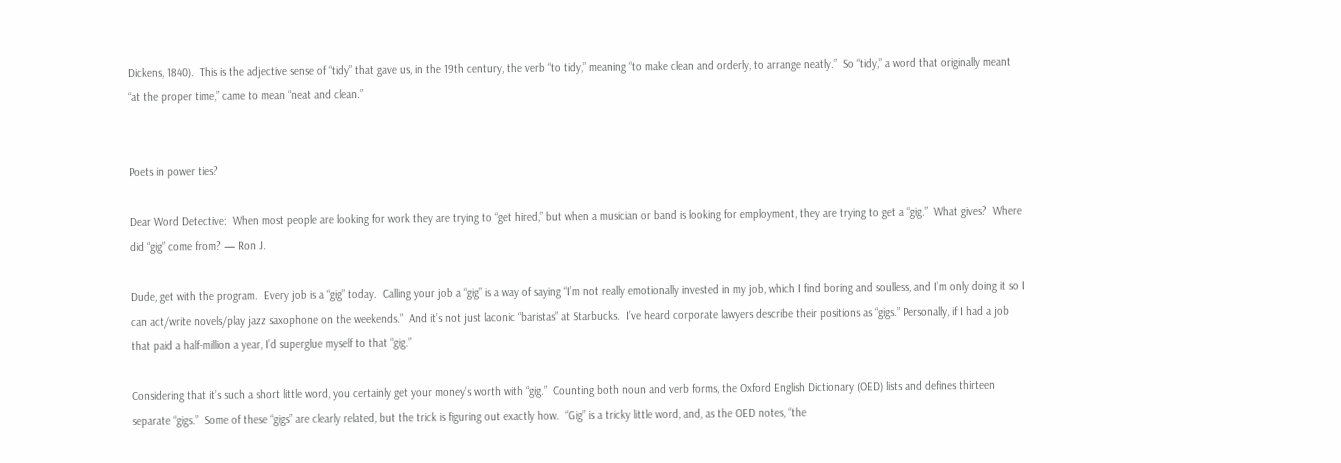Dickens, 1840).  This is the adjective sense of “tidy” that gave us, in the 19th century, the verb “to tidy,” meaning “to make clean and orderly, to arrange neatly.”  So “tidy,” a word that originally meant “at the proper time,” came to mean “neat and clean.”


Poets in power ties?

Dear Word Detective:  When most people are looking for work they are trying to “get hired,” but when a musician or band is looking for employment, they are trying to get a “gig.”  What gives?  Where did “gig” come from? — Ron J.

Dude, get with the program.  Every job is a “gig” today.  Calling your job a “gig” is a way of saying “I’m not really emotionally invested in my job, which I find boring and soulless, and I’m only doing it so I can act/write novels/play jazz saxophone on the weekends.”  And it’s not just laconic “baristas” at Starbucks.  I’ve heard corporate lawyers describe their positions as “gigs.” Personally, if I had a job that paid a half-million a year, I’d superglue myself to that “gig.”

Considering that it’s such a short little word, you certainly get your money’s worth with “gig.”  Counting both noun and verb forms, the Oxford English Dictionary (OED) lists and defines thirteen separate “gigs.”  Some of these “gigs” are clearly related, but the trick is figuring out exactly how.  “Gig” is a tricky little word, and, as the OED notes, “the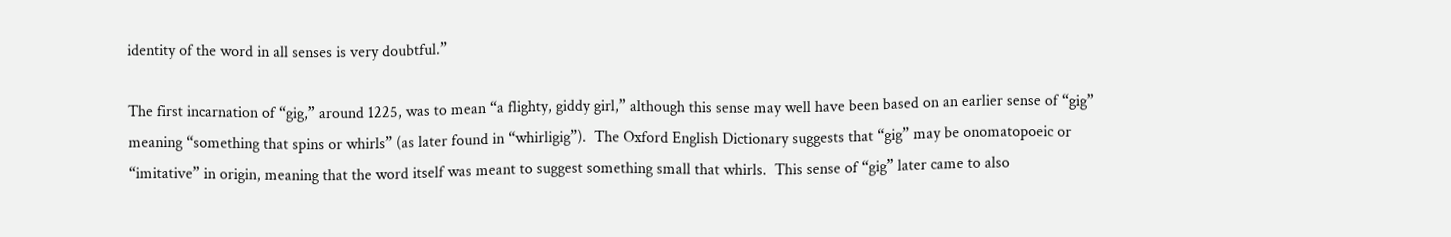identity of the word in all senses is very doubtful.”

The first incarnation of “gig,” around 1225, was to mean “a flighty, giddy girl,” although this sense may well have been based on an earlier sense of “gig” meaning “something that spins or whirls” (as later found in “whirligig”).  The Oxford English Dictionary suggests that “gig” may be onomatopoeic or “imitative” in origin, meaning that the word itself was meant to suggest something small that whirls.  This sense of “gig” later came to also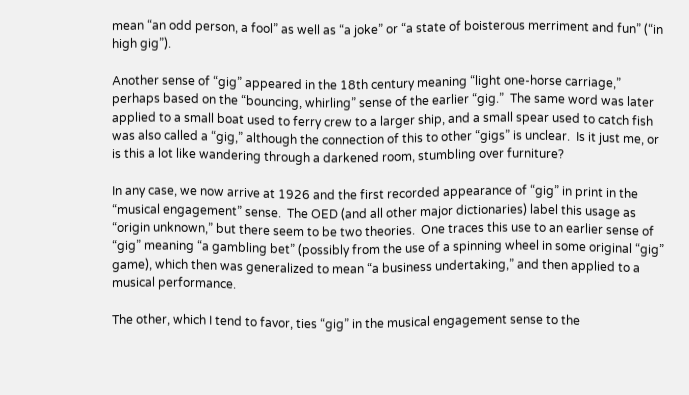mean “an odd person, a fool” as well as “a joke” or “a state of boisterous merriment and fun” (“in high gig”).

Another sense of “gig” appeared in the 18th century meaning “light one-horse carriage,” perhaps based on the “bouncing, whirling” sense of the earlier “gig.”  The same word was later applied to a small boat used to ferry crew to a larger ship, and a small spear used to catch fish was also called a “gig,” although the connection of this to other “gigs” is unclear.  Is it just me, or is this a lot like wandering through a darkened room, stumbling over furniture?

In any case, we now arrive at 1926 and the first recorded appearance of “gig” in print in the “musical engagement” sense.  The OED (and all other major dictionaries) label this usage as “origin unknown,” but there seem to be two theories.  One traces this use to an earlier sense of “gig” meaning “a gambling bet” (possibly from the use of a spinning wheel in some original “gig” game), which then was generalized to mean “a business undertaking,” and then applied to a musical performance.

The other, which I tend to favor, ties “gig” in the musical engagement sense to the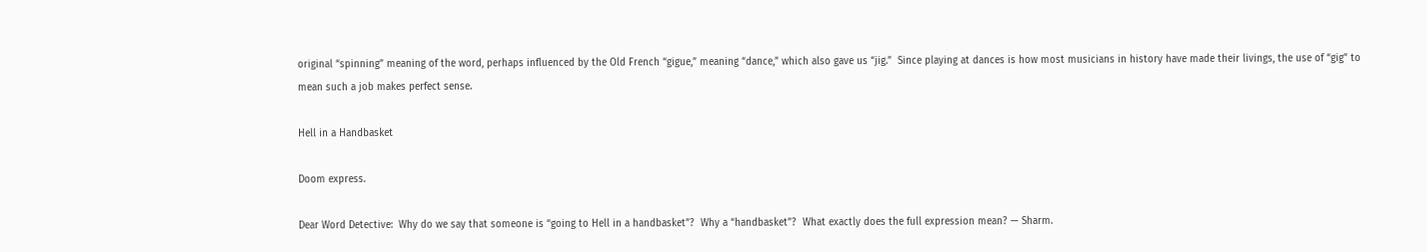original “spinning” meaning of the word, perhaps influenced by the Old French “gigue,” meaning “dance,” which also gave us “jig.”  Since playing at dances is how most musicians in history have made their livings, the use of “gig” to mean such a job makes perfect sense.

Hell in a Handbasket

Doom express.

Dear Word Detective:  Why do we say that someone is “going to Hell in a handbasket”?  Why a “handbasket”?  What exactly does the full expression mean? — Sharm.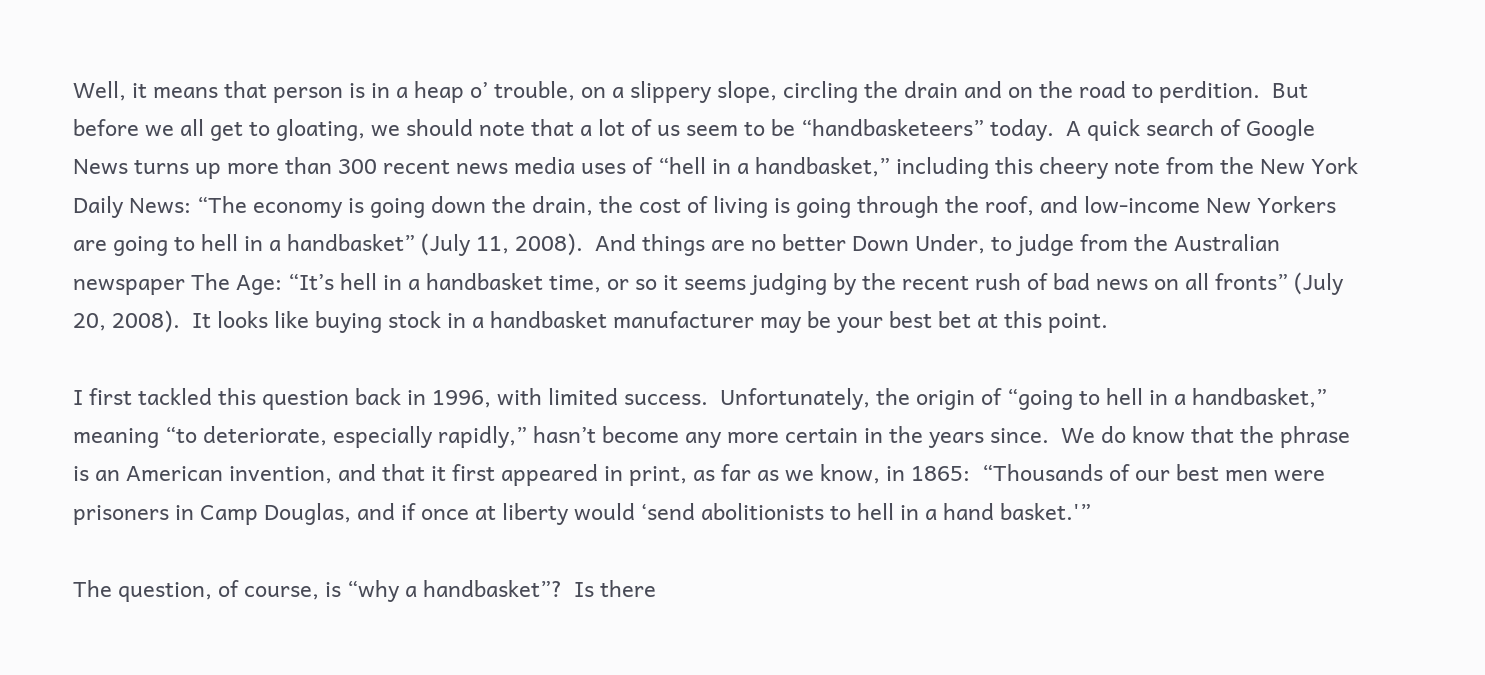Well, it means that person is in a heap o’ trouble, on a slippery slope, circling the drain and on the road to perdition.  But before we all get to gloating, we should note that a lot of us seem to be “handbasketeers” today.  A quick search of Google News turns up more than 300 recent news media uses of “hell in a handbasket,” including this cheery note from the New York Daily News: “The economy is going down the drain, the cost of living is going through the roof, and low-income New Yorkers are going to hell in a handbasket” (July 11, 2008).  And things are no better Down Under, to judge from the Australian newspaper The Age: “It’s hell in a handbasket time, or so it seems judging by the recent rush of bad news on all fronts” (July 20, 2008).  It looks like buying stock in a handbasket manufacturer may be your best bet at this point.

I first tackled this question back in 1996, with limited success.  Unfortunately, the origin of “going to hell in a handbasket,” meaning “to deteriorate, especially rapidly,” hasn’t become any more certain in the years since.  We do know that the phrase is an American invention, and that it first appeared in print, as far as we know, in 1865:  “Thousands of our best men were prisoners in Camp Douglas, and if once at liberty would ‘send abolitionists to hell in a hand basket.'”

The question, of course, is “why a handbasket”?  Is there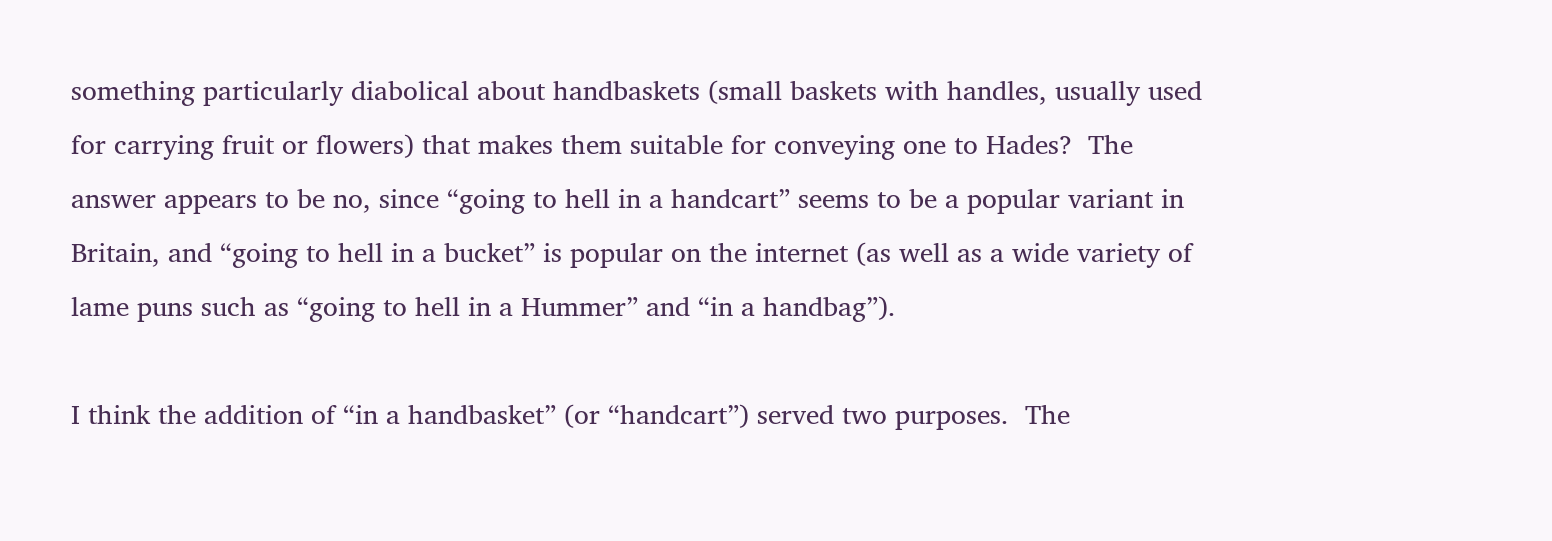something particularly diabolical about handbaskets (small baskets with handles, usually used for carrying fruit or flowers) that makes them suitable for conveying one to Hades?  The answer appears to be no, since “going to hell in a handcart” seems to be a popular variant in Britain, and “going to hell in a bucket” is popular on the internet (as well as a wide variety of lame puns such as “going to hell in a Hummer” and “in a handbag”).

I think the addition of “in a handbasket” (or “handcart”) served two purposes.  The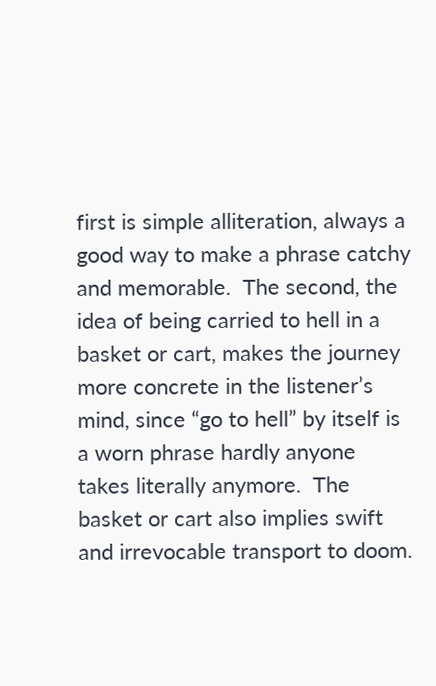first is simple alliteration, always a good way to make a phrase catchy and memorable.  The second, the idea of being carried to hell in a basket or cart, makes the journey more concrete in the listener’s mind, since “go to hell” by itself is a worn phrase hardly anyone takes literally anymore.  The basket or cart also implies swift and irrevocable transport to doom.